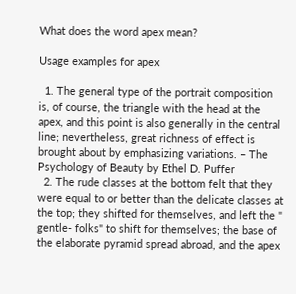What does the word apex mean?

Usage examples for apex

  1. The general type of the portrait composition is, of course, the triangle with the head at the apex, and this point is also generally in the central line; nevertheless, great richness of effect is brought about by emphasizing variations. – The Psychology of Beauty by Ethel D. Puffer
  2. The rude classes at the bottom felt that they were equal to or better than the delicate classes at the top; they shifted for themselves, and left the " gentle- folks" to shift for themselves; the base of the elaborate pyramid spread abroad, and the apex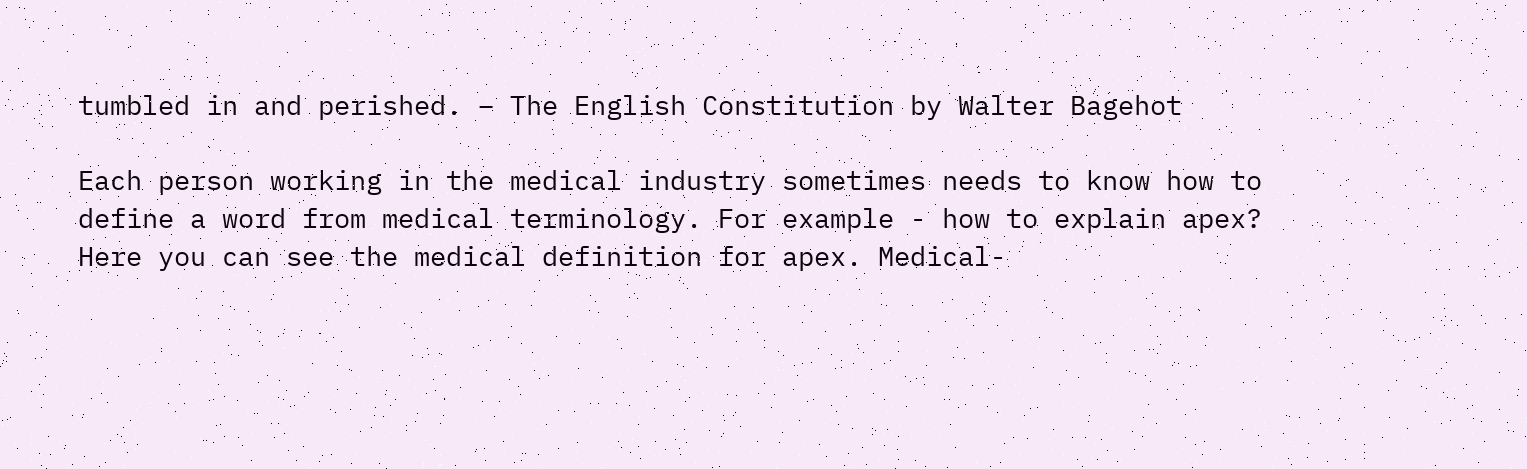tumbled in and perished. – The English Constitution by Walter Bagehot

Each person working in the medical industry sometimes needs to know how to define a word from medical terminology. For example - how to explain apex? Here you can see the medical definition for apex. Medical-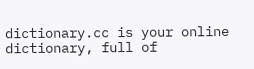dictionary.cc is your online dictionary, full of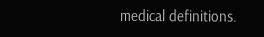medical definitions.